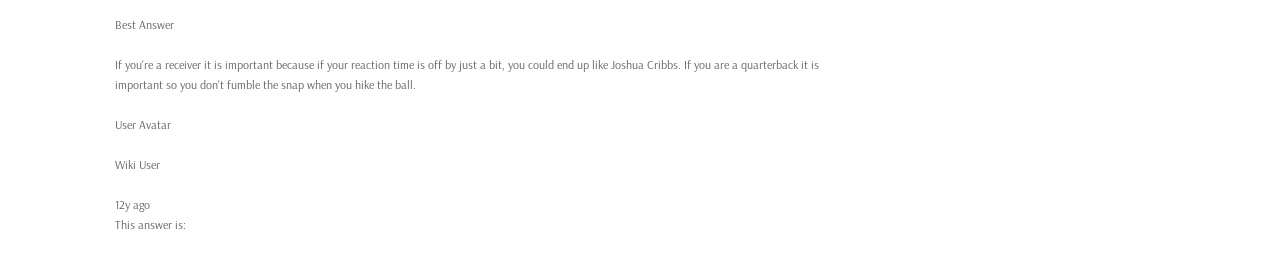Best Answer

If you're a receiver it is important because if your reaction time is off by just a bit, you could end up like Joshua Cribbs. If you are a quarterback it is important so you don't fumble the snap when you hike the ball.

User Avatar

Wiki User

12y ago
This answer is: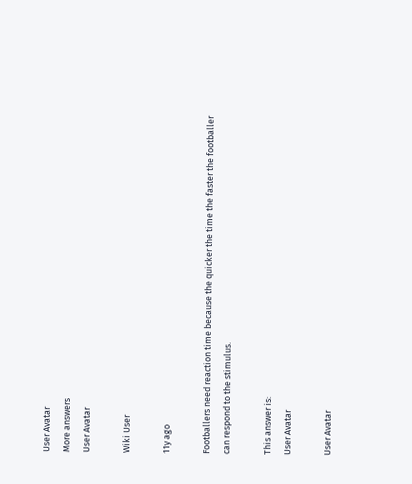User Avatar
More answers
User Avatar

Wiki User

11y ago

Footballers need reaction time because the quicker the time the faster the footballer can respond to the stimulus.

This answer is:
User Avatar

User Avatar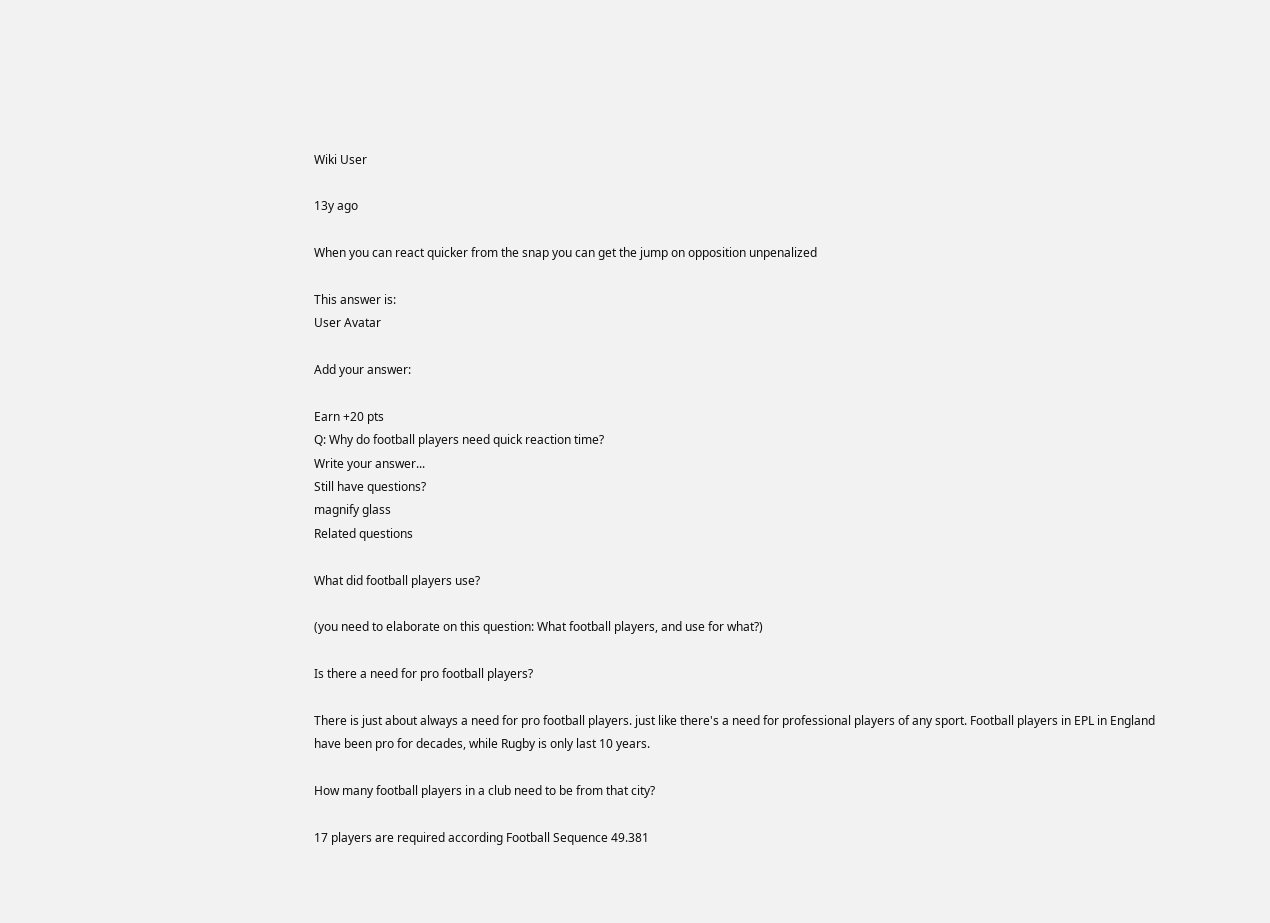Wiki User

13y ago

When you can react quicker from the snap you can get the jump on opposition unpenalized

This answer is:
User Avatar

Add your answer:

Earn +20 pts
Q: Why do football players need quick reaction time?
Write your answer...
Still have questions?
magnify glass
Related questions

What did football players use?

(you need to elaborate on this question: What football players, and use for what?)

Is there a need for pro football players?

There is just about always a need for pro football players. just like there's a need for professional players of any sport. Football players in EPL in England have been pro for decades, while Rugby is only last 10 years.

How many football players in a club need to be from that city?

17 players are required according Football Sequence 49.381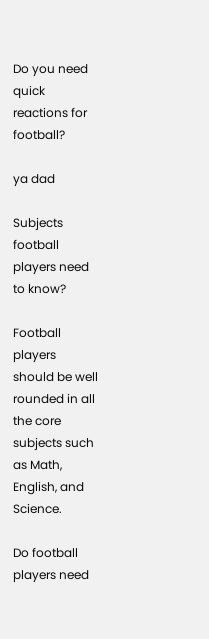Do you need quick reactions for football?

ya dad

Subjects football players need to know?

Football players should be well rounded in all the core subjects such as Math, English, and Science.

Do football players need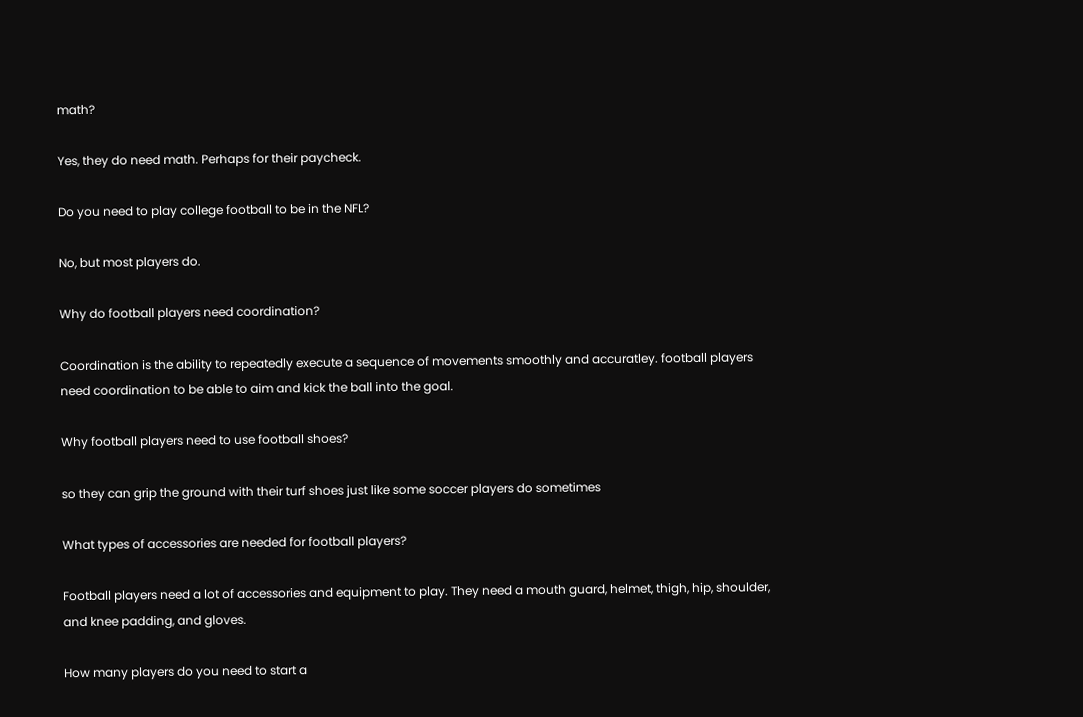math?

Yes, they do need math. Perhaps for their paycheck.

Do you need to play college football to be in the NFL?

No, but most players do.

Why do football players need coordination?

Coordination is the ability to repeatedly execute a sequence of movements smoothly and accuratley. football players need coordination to be able to aim and kick the ball into the goal.

Why football players need to use football shoes?

so they can grip the ground with their turf shoes just like some soccer players do sometimes

What types of accessories are needed for football players?

Football players need a lot of accessories and equipment to play. They need a mouth guard, helmet, thigh, hip, shoulder, and knee padding, and gloves.

How many players do you need to start a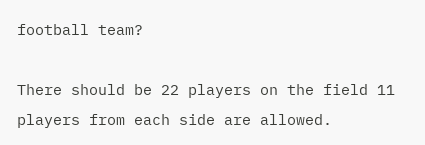football team?

There should be 22 players on the field 11 players from each side are allowed.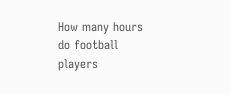How many hours do football players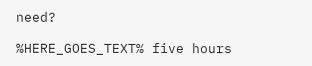need?

%HERE_GOES_TEXT% five hours